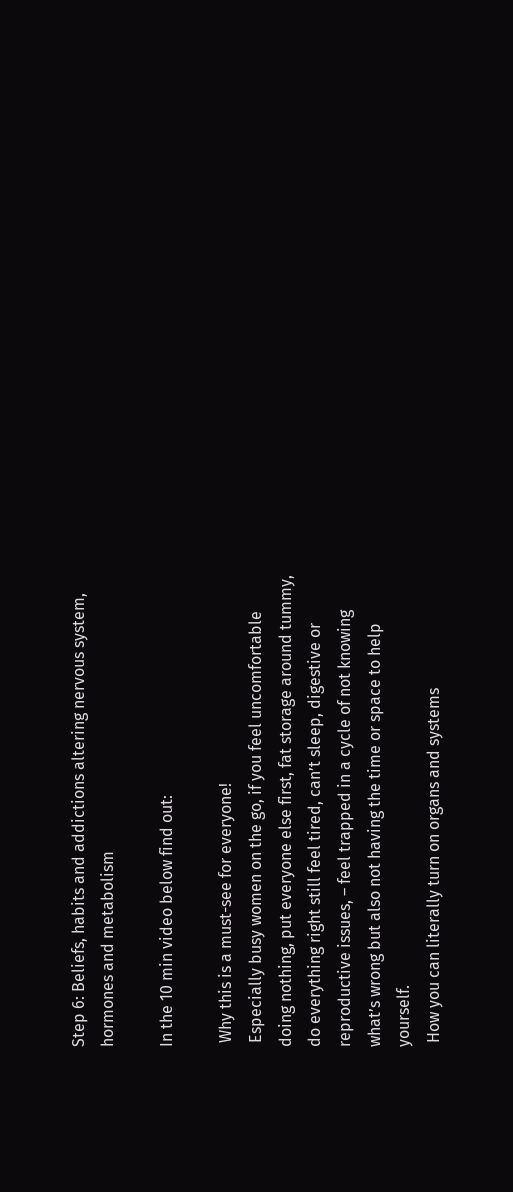Step 6: Beliefs, habits and addictions altering nervous system, hormones and metabolism

In the 10 min video below find out:

 Why this is a must-see for everyone!
 Especially busy women on the go, if you feel uncomfortable doing nothing, put everyone else first, fat storage around tummy, do everything right still feel tired, can’t sleep, digestive or reproductive issues, – feel trapped in a cycle of not knowing what’s wrong but also not having the time or space to help yourself.
 How you can literally turn on organs and systems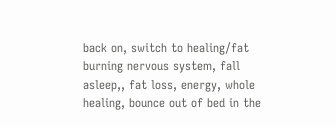back on, switch to healing/fat burning nervous system, fall asleep,, fat loss, energy, whole healing, bounce out of bed in the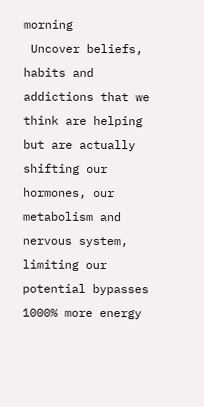morning
 Uncover beliefs, habits and addictions that we think are helping but are actually shifting our hormones, our metabolism and nervous system, limiting our potential bypasses 1000% more energy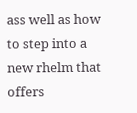ass well as how to step into a new rhelm that offers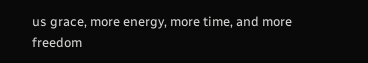us grace, more energy, more time, and more freedom